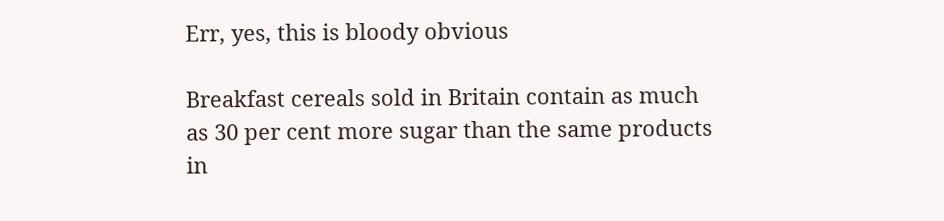Err, yes, this is bloody obvious

Breakfast cereals sold in Britain contain as much as 30 per cent more sugar than the same products in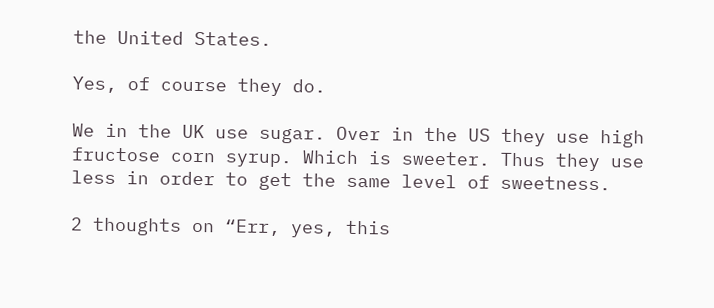the United States.

Yes, of course they do.

We in the UK use sugar. Over in the US they use high fructose corn syrup. Which is sweeter. Thus they use less in order to get the same level of sweetness.

2 thoughts on “Err, yes, this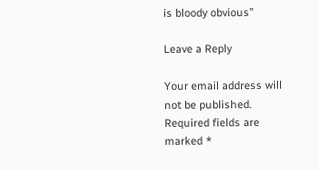is bloody obvious”

Leave a Reply

Your email address will not be published. Required fields are marked *